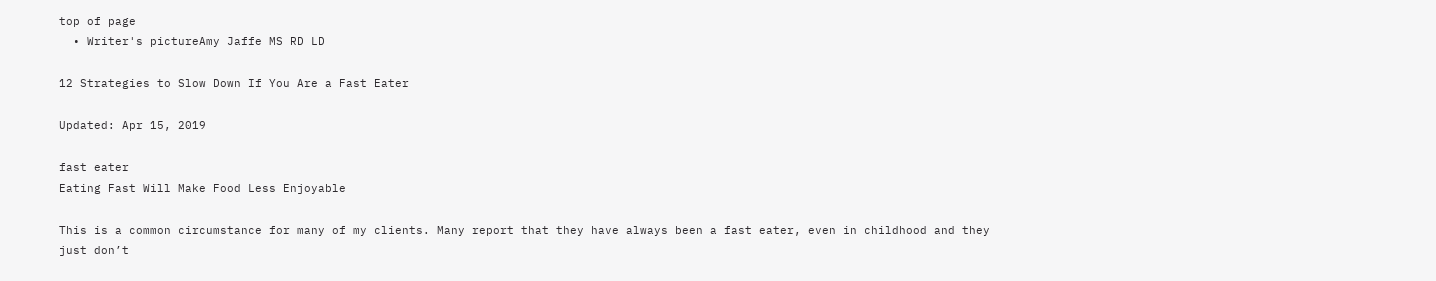top of page
  • Writer's pictureAmy Jaffe MS RD LD

12 Strategies to Slow Down If You Are a Fast Eater

Updated: Apr 15, 2019

fast eater
Eating Fast Will Make Food Less Enjoyable

This is a common circumstance for many of my clients. Many report that they have always been a fast eater, even in childhood and they just don’t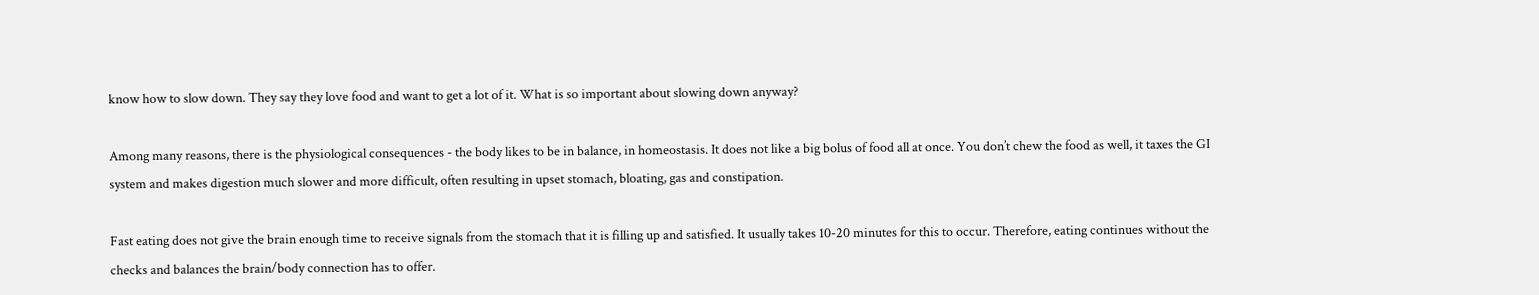know how to slow down. They say they love food and want to get a lot of it. What is so important about slowing down anyway?

Among many reasons, there is the physiological consequences - the body likes to be in balance, in homeostasis. It does not like a big bolus of food all at once. You don’t chew the food as well, it taxes the GI system and makes digestion much slower and more difficult, often resulting in upset stomach, bloating, gas and constipation.

Fast eating does not give the brain enough time to receive signals from the stomach that it is filling up and satisfied. It usually takes 10-20 minutes for this to occur. Therefore, eating continues without the checks and balances the brain/body connection has to offer.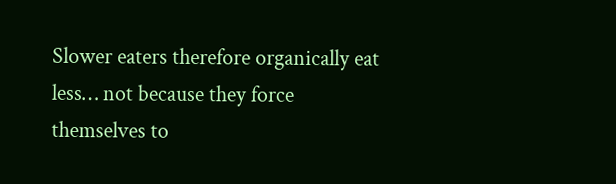Slower eaters therefore organically eat less… not because they force themselves to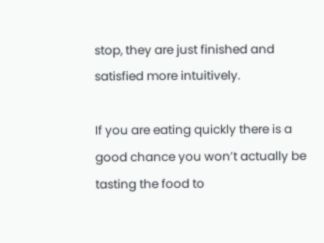stop, they are just finished and satisfied more intuitively.

If you are eating quickly there is a good chance you won’t actually be tasting the food to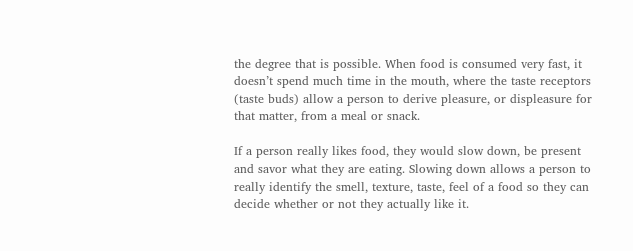the degree that is possible. When food is consumed very fast, it doesn’t spend much time in the mouth, where the taste receptors (taste buds) allow a person to derive pleasure, or displeasure for that matter, from a meal or snack.

If a person really likes food, they would slow down, be present and savor what they are eating. Slowing down allows a person to really identify the smell, texture, taste, feel of a food so they can decide whether or not they actually like it.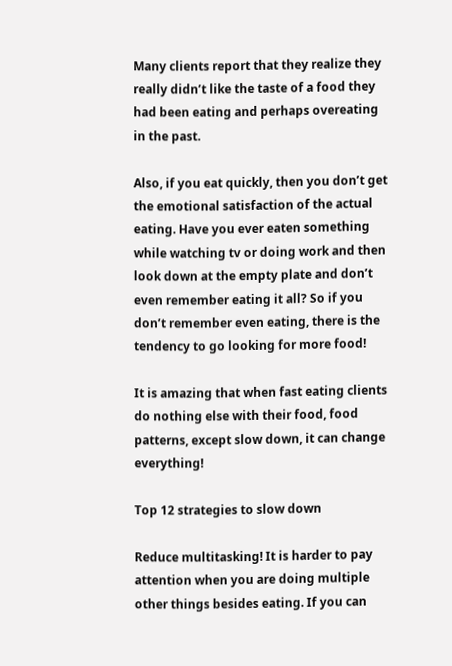Many clients report that they realize they really didn’t like the taste of a food they had been eating and perhaps overeating in the past.

Also, if you eat quickly, then you don’t get the emotional satisfaction of the actual eating. Have you ever eaten something while watching tv or doing work and then look down at the empty plate and don’t even remember eating it all? So if you don’t remember even eating, there is the tendency to go looking for more food!

It is amazing that when fast eating clients do nothing else with their food, food patterns, except slow down, it can change everything!

Top 12 strategies to slow down

Reduce multitasking! It is harder to pay attention when you are doing multiple other things besides eating. If you can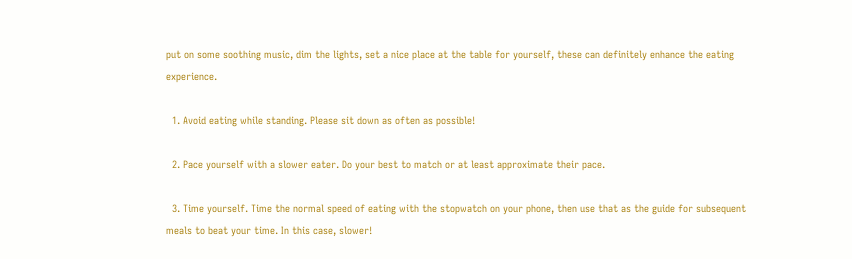put on some soothing music, dim the lights, set a nice place at the table for yourself, these can definitely enhance the eating experience.

  1. Avoid eating while standing. Please sit down as often as possible!

  2. Pace yourself with a slower eater. Do your best to match or at least approximate their pace.

  3. Time yourself. Time the normal speed of eating with the stopwatch on your phone, then use that as the guide for subsequent meals to beat your time. In this case, slower!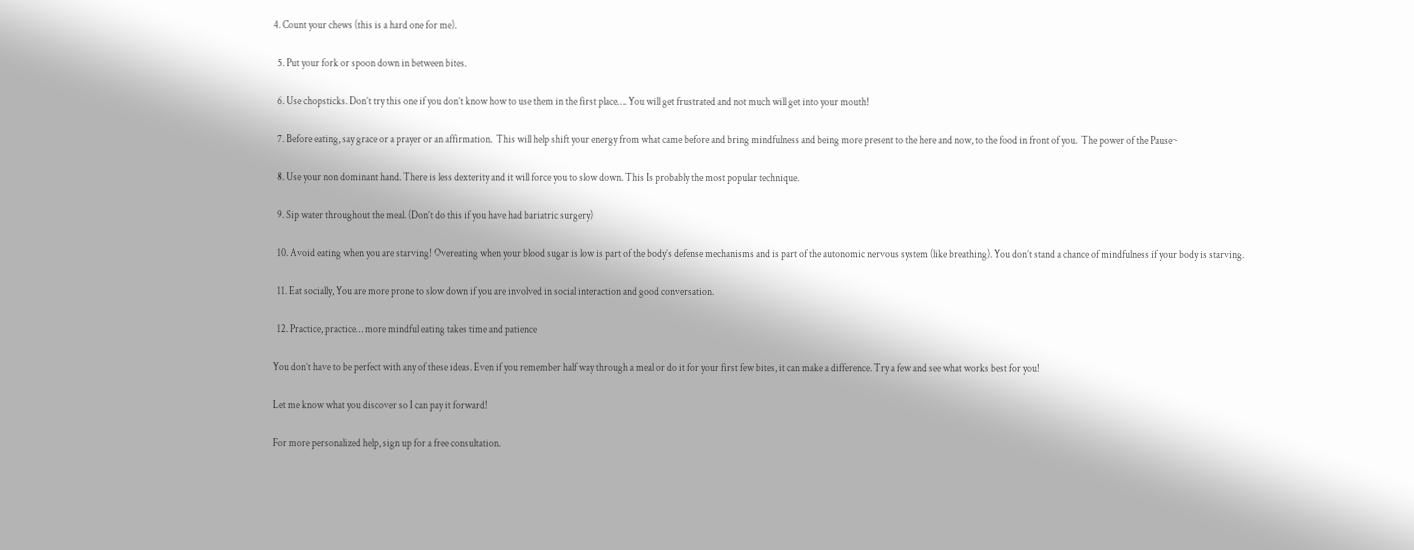4. Count your chews (this is a hard one for me).

  5. Put your fork or spoon down in between bites.

  6. Use chopsticks. Don’t try this one if you don’t know how to use them in the first place…. You will get frustrated and not much will get into your mouth!

  7. Before eating, say grace or a prayer or an affirmation.  This will help shift your energy from what came before and bring mindfulness and being more present to the here and now, to the food in front of you.  The power of the Pause~

  8. Use your non dominant hand. There is less dexterity and it will force you to slow down. This Is probably the most popular technique.

  9. Sip water throughout the meal. (Don’t do this if you have had bariatric surgery)

  10. Avoid eating when you are starving! Overeating when your blood sugar is low is part of the body’s defense mechanisms and is part of the autonomic nervous system (like breathing). You don’t stand a chance of mindfulness if your body is starving.

  11. Eat socially, You are more prone to slow down if you are involved in social interaction and good conversation.

  12. Practice, practice… more mindful eating takes time and patience

You don’t have to be perfect with any of these ideas. Even if you remember half way through a meal or do it for your first few bites, it can make a difference. Try a few and see what works best for you!

Let me know what you discover so I can pay it forward!

For more personalized help, sign up for a free consultation.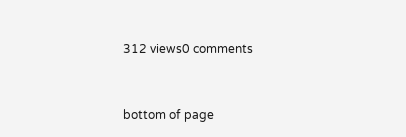312 views0 comments


bottom of page